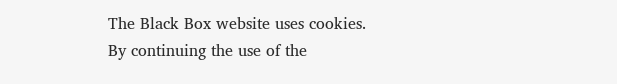The Black Box website uses cookies.
By continuing the use of the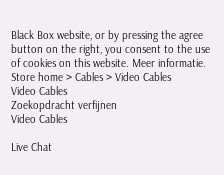Black Box website, or by pressing the agree button on the right, you consent to the use of cookies on this website. Meer informatie.
Store home > Cables > Video Cables
Video Cables
Zoekopdracht verfijnen
Video Cables

Live Chat